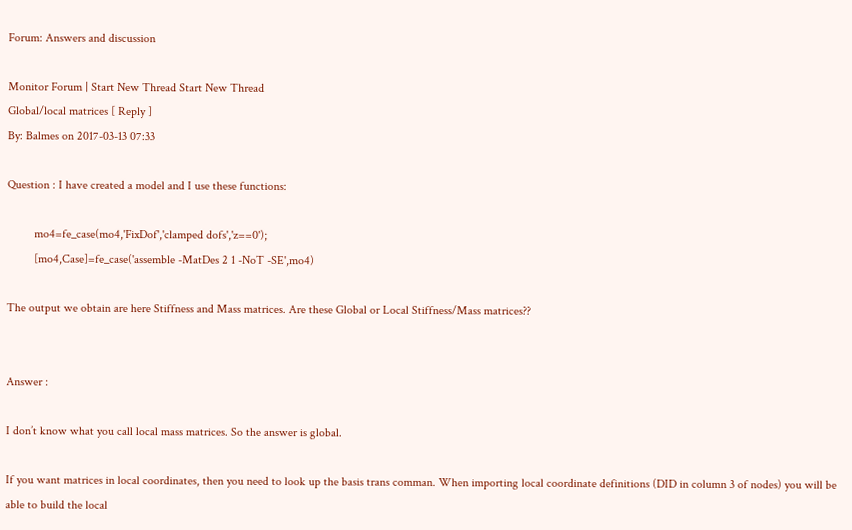Forum: Answers and discussion

Monitor Forum | Start New Thread Start New Thread
Global/local matrices [ Reply ]
By: Balmes on 2017-03-13 07:33

Question : I have created a model and I use these functions:

         mo4=fe_case(mo4,'FixDof','clamped dofs','z==0');
         [mo4,Case]=fe_case('assemble -MatDes 2 1 -NoT -SE',mo4)

The output we obtain are here Stiffness and Mass matrices. Are these Global or Local Stiffness/Mass matrices??


Answer :

I don’t know what you call local mass matrices. So the answer is global.

If you want matrices in local coordinates, then you need to look up the basis trans comman. When importing local coordinate definitions (DID in column 3 of nodes) you will be able to build the local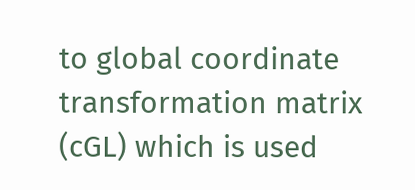to global coordinate transformation matrix (cGL) which is used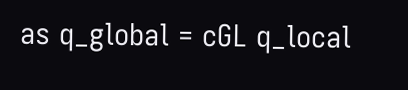as q_global = cGL q_local